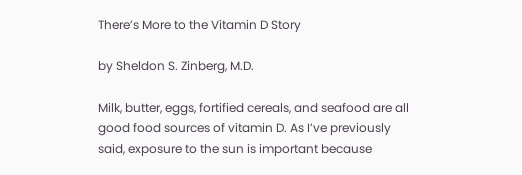There’s More to the Vitamin D Story

by Sheldon S. Zinberg, M.D.

Milk, butter, eggs, fortified cereals, and seafood are all good food sources of vitamin D. As I’ve previously said, exposure to the sun is important because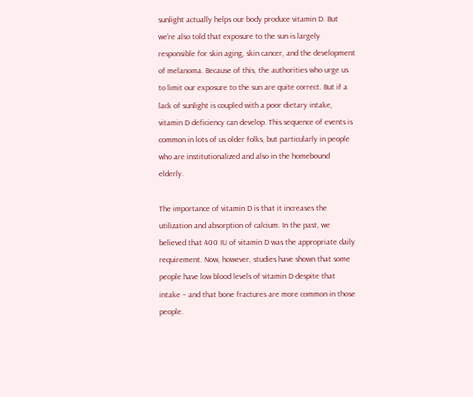sunlight actually helps our body produce vitamin D. But we’re also told that exposure to the sun is largely responsible for skin aging, skin cancer, and the development of melanoma. Because of this, the authorities who urge us to limit our exposure to the sun are quite correct. But if a lack of sunlight is coupled with a poor dietary intake, vitamin D deficiency can develop. This sequence of events is common in lots of us older folks, but particularly in people who are institutionalized and also in the homebound elderly.

The importance of vitamin D is that it increases the utilization and absorption of calcium. In the past, we believed that 400 IU of vitamin D was the appropriate daily requirement. Now, however, studies have shown that some people have low blood levels of vitamin D despite that intake – and that bone fractures are more common in those people.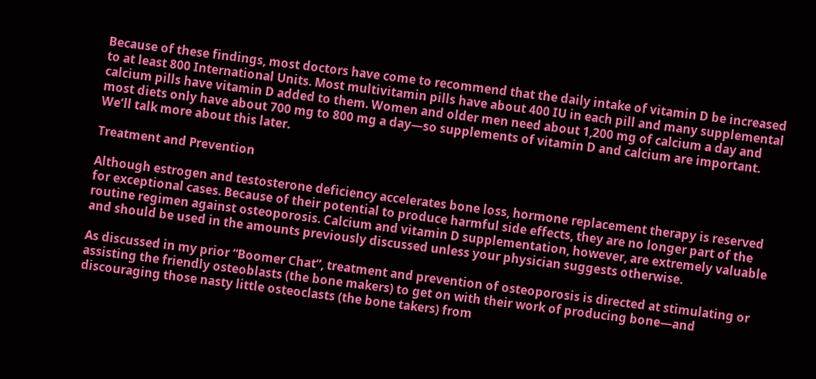Because of these findings, most doctors have come to recommend that the daily intake of vitamin D be increased to at least 800 International Units. Most multivitamin pills have about 400 IU in each pill and many supplemental calcium pills have vitamin D added to them. Women and older men need about 1,200 mg of calcium a day and most diets only have about 700 mg to 800 mg a day—so supplements of vitamin D and calcium are important. We’ll talk more about this later.

Treatment and Prevention

Although estrogen and testosterone deficiency accelerates bone loss, hormone replacement therapy is reserved for exceptional cases. Because of their potential to produce harmful side effects, they are no longer part of the routine regimen against osteoporosis. Calcium and vitamin D supplementation, however, are extremely valuable and should be used in the amounts previously discussed unless your physician suggests otherwise.

As discussed in my prior “Boomer Chat”, treatment and prevention of osteoporosis is directed at stimulating or assisting the friendly osteoblasts (the bone makers) to get on with their work of producing bone—and discouraging those nasty little osteoclasts (the bone takers) from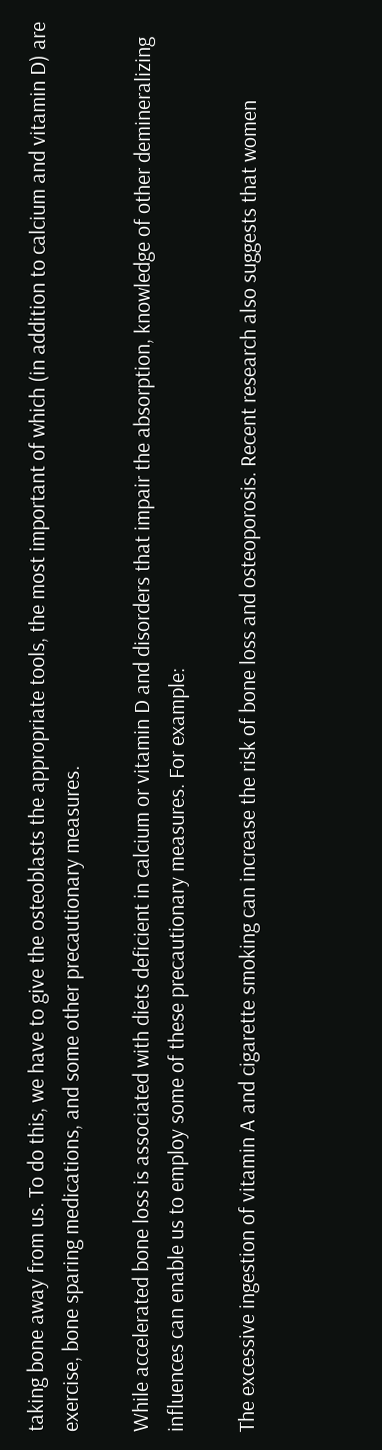taking bone away from us. To do this, we have to give the osteoblasts the appropriate tools, the most important of which (in addition to calcium and vitamin D) are exercise, bone sparing medications, and some other precautionary measures.

While accelerated bone loss is associated with diets deficient in calcium or vitamin D and disorders that impair the absorption, knowledge of other demineralizing influences can enable us to employ some of these precautionary measures. For example:

The excessive ingestion of vitamin A and cigarette smoking can increase the risk of bone loss and osteoporosis. Recent research also suggests that women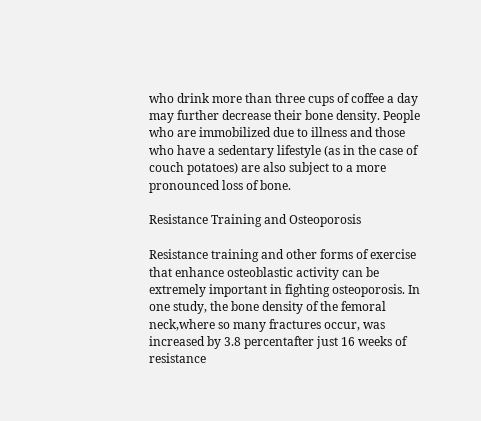who drink more than three cups of coffee a day may further decrease their bone density. People who are immobilized due to illness and those who have a sedentary lifestyle (as in the case of couch potatoes) are also subject to a more pronounced loss of bone.

Resistance Training and Osteoporosis

Resistance training and other forms of exercise that enhance osteoblastic activity can be extremely important in fighting osteoporosis. In one study, the bone density of the femoral neck,where so many fractures occur, was increased by 3.8 percentafter just 16 weeks of resistance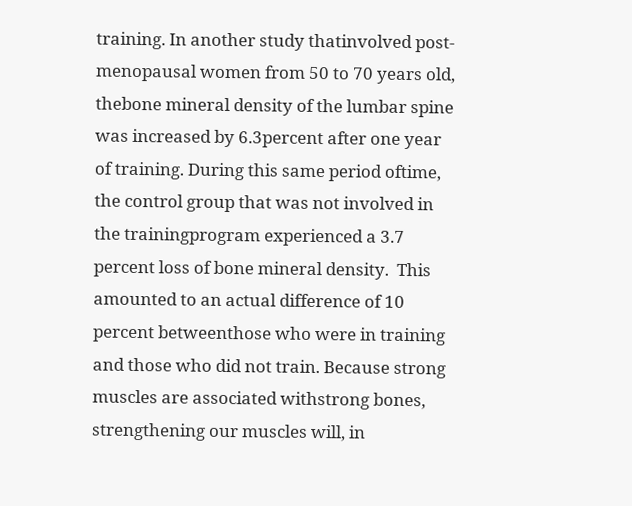training. In another study thatinvolved post-menopausal women from 50 to 70 years old, thebone mineral density of the lumbar spine was increased by 6.3percent after one year of training. During this same period oftime, the control group that was not involved in the trainingprogram experienced a 3.7 percent loss of bone mineral density.  This amounted to an actual difference of 10 percent betweenthose who were in training and those who did not train. Because strong muscles are associated withstrong bones, strengthening our muscles will, in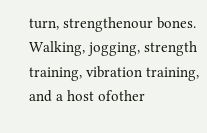turn, strengthenour bones.  Walking, jogging, strength training, vibration training, and a host ofother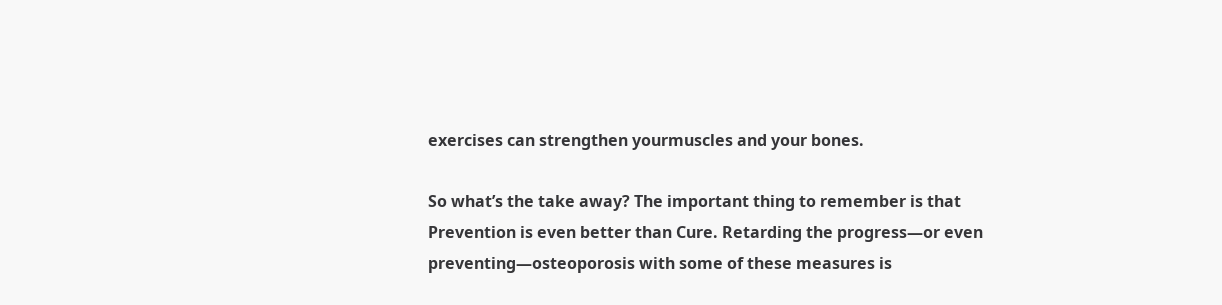exercises can strengthen yourmuscles and your bones.

So what’s the take away? The important thing to remember is that Prevention is even better than Cure. Retarding the progress—or even preventing—osteoporosis with some of these measures is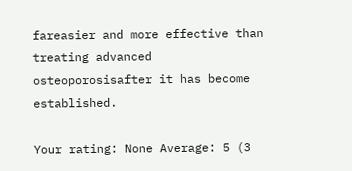fareasier and more effective than treating advanced osteoporosisafter it has become established.

Your rating: None Average: 5 (3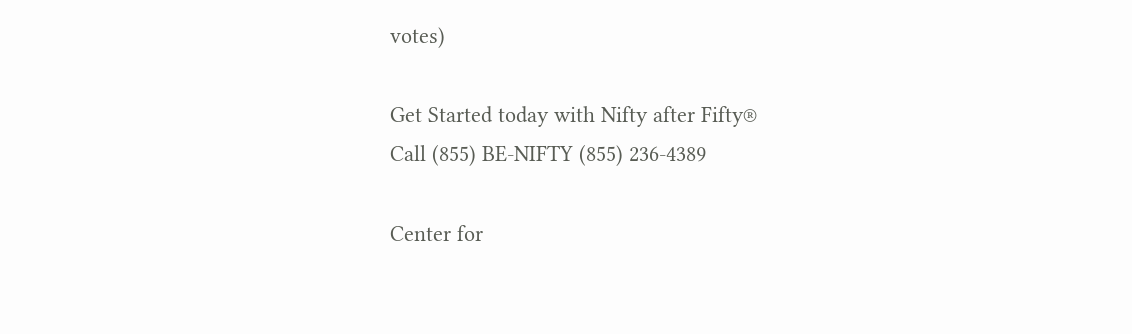votes)

Get Started today with Nifty after Fifty®
Call (855) BE-NIFTY (855) 236-4389

Center for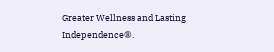Greater Wellness and Lasting Independence®.